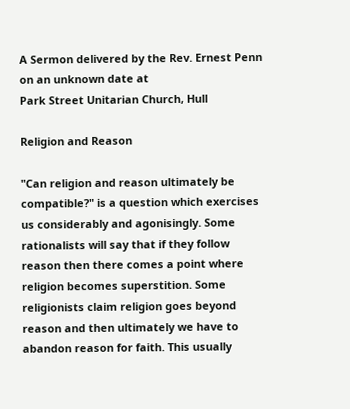A Sermon delivered by the Rev. Ernest Penn
on an unknown date at
Park Street Unitarian Church, Hull

Religion and Reason

"Can religion and reason ultimately be compatible?" is a question which exercises us considerably and agonisingly. Some rationalists will say that if they follow reason then there comes a point where religion becomes superstition. Some religionists claim religion goes beyond reason and then ultimately we have to abandon reason for faith. This usually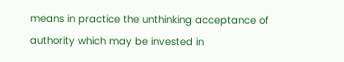means in practice the unthinking acceptance of authority which may be invested in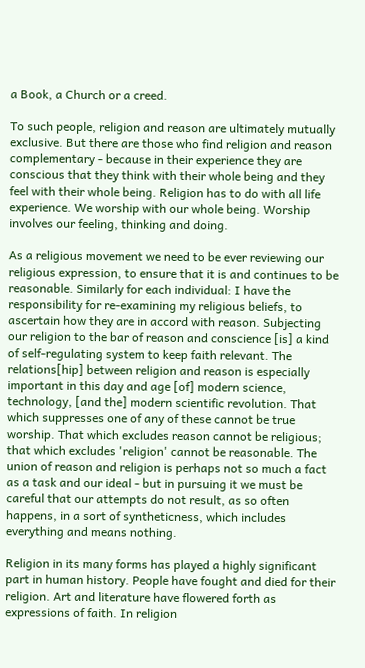a Book, a Church or a creed.

To such people, religion and reason are ultimately mutually exclusive. But there are those who find religion and reason complementary - because in their experience they are conscious that they think with their whole being and they feel with their whole being. Religion has to do with all life experience. We worship with our whole being. Worship involves our feeling, thinking and doing.

As a religious movement we need to be ever reviewing our religious expression, to ensure that it is and continues to be reasonable. Similarly for each individual: I have the responsibility for re-examining my religious beliefs, to ascertain how they are in accord with reason. Subjecting our religion to the bar of reason and conscience [is] a kind of self-regulating system to keep faith relevant. The relations[hip] between religion and reason is especially important in this day and age [of] modern science, technology, [and the] modern scientific revolution. That which suppresses one of any of these cannot be true worship. That which excludes reason cannot be religious; that which excludes 'religion' cannot be reasonable. The union of reason and religion is perhaps not so much a fact as a task and our ideal - but in pursuing it we must be careful that our attempts do not result, as so often happens, in a sort of syntheticness, which includes everything and means nothing.

Religion in its many forms has played a highly significant part in human history. People have fought and died for their religion. Art and literature have flowered forth as expressions of faith. In religion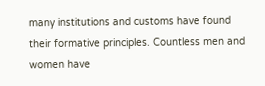many institutions and customs have found their formative principles. Countless men and women have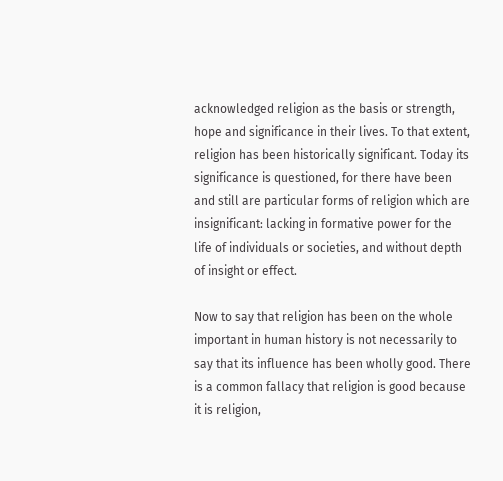acknowledged religion as the basis or strength, hope and significance in their lives. To that extent, religion has been historically significant. Today its significance is questioned, for there have been and still are particular forms of religion which are insignificant: lacking in formative power for the life of individuals or societies, and without depth of insight or effect.

Now to say that religion has been on the whole important in human history is not necessarily to say that its influence has been wholly good. There is a common fallacy that religion is good because it is religion,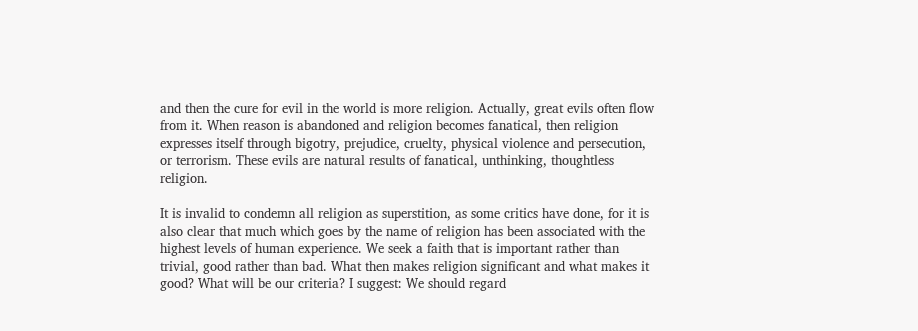and then the cure for evil in the world is more religion. Actually, great evils often flow from it. When reason is abandoned and religion becomes fanatical, then religion expresses itself through bigotry, prejudice, cruelty, physical violence and persecution, or terrorism. These evils are natural results of fanatical, unthinking, thoughtless religion.

It is invalid to condemn all religion as superstition, as some critics have done, for it is also clear that much which goes by the name of religion has been associated with the highest levels of human experience. We seek a faith that is important rather than trivial, good rather than bad. What then makes religion significant and what makes it good? What will be our criteria? I suggest: We should regard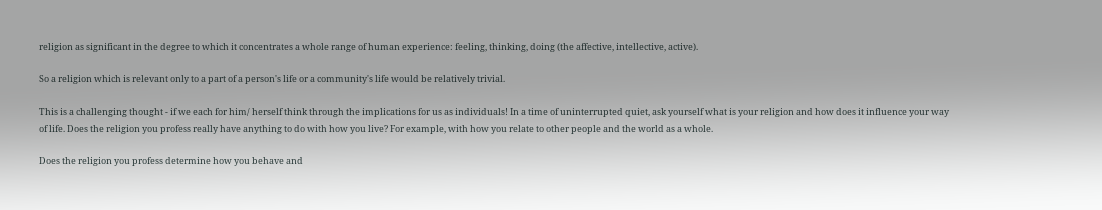religion as significant in the degree to which it concentrates a whole range of human experience: feeling, thinking, doing (the affective, intellective, active).

So a religion which is relevant only to a part of a person's life or a community's life would be relatively trivial.

This is a challenging thought - if we each for him/ herself think through the implications for us as individuals! In a time of uninterrupted quiet, ask yourself what is your religion and how does it influence your way of life. Does the religion you profess really have anything to do with how you live? For example, with how you relate to other people and the world as a whole.

Does the religion you profess determine how you behave and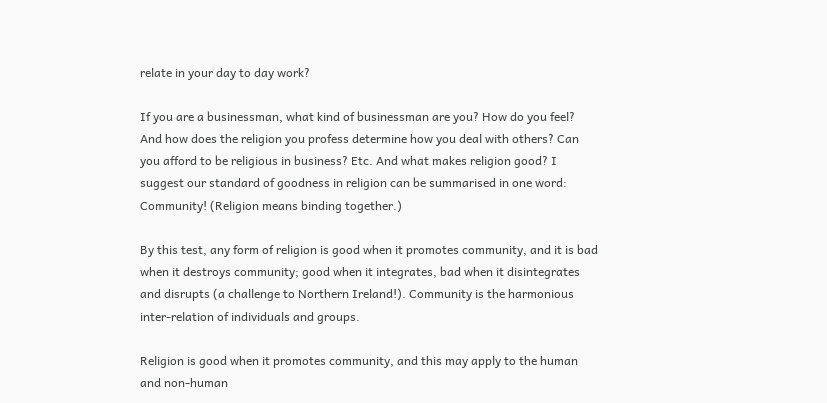relate in your day to day work?

If you are a businessman, what kind of businessman are you? How do you feel? And how does the religion you profess determine how you deal with others? Can you afford to be religious in business? Etc. And what makes religion good? I suggest our standard of goodness in religion can be summarised in one word: Community! (Religion means binding together.)

By this test, any form of religion is good when it promotes community, and it is bad when it destroys community; good when it integrates, bad when it disintegrates and disrupts (a challenge to Northern Ireland!). Community is the harmonious inter-relation of individuals and groups.

Religion is good when it promotes community, and this may apply to the human and non-human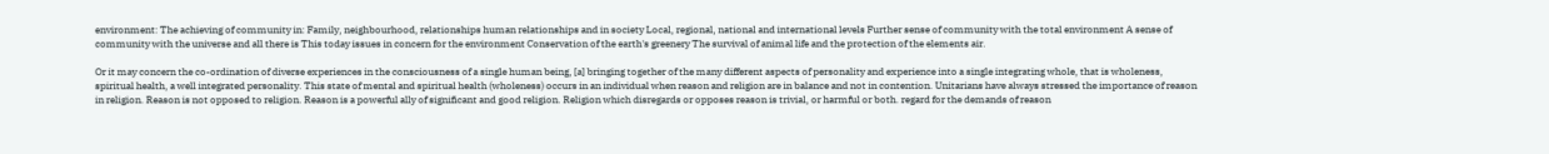environment: The achieving of community in: Family, neighbourhood, relationships human relationships and in society Local, regional, national and international levels Further sense of community with the total environment A sense of community with the universe and all there is This today issues in concern for the environment Conservation of the earth's greenery The survival of animal life and the protection of the elements air.

Or it may concern the co-ordination of diverse experiences in the consciousness of a single human being, [a] bringing together of the many different aspects of personality and experience into a single integrating whole, that is wholeness, spiritual health, a well integrated personality. This state of mental and spiritual health (wholeness) occurs in an individual when reason and religion are in balance and not in contention. Unitarians have always stressed the importance of reason in religion. Reason is not opposed to religion. Reason is a powerful ally of significant and good religion. Religion which disregards or opposes reason is trivial, or harmful or both. regard for the demands of reason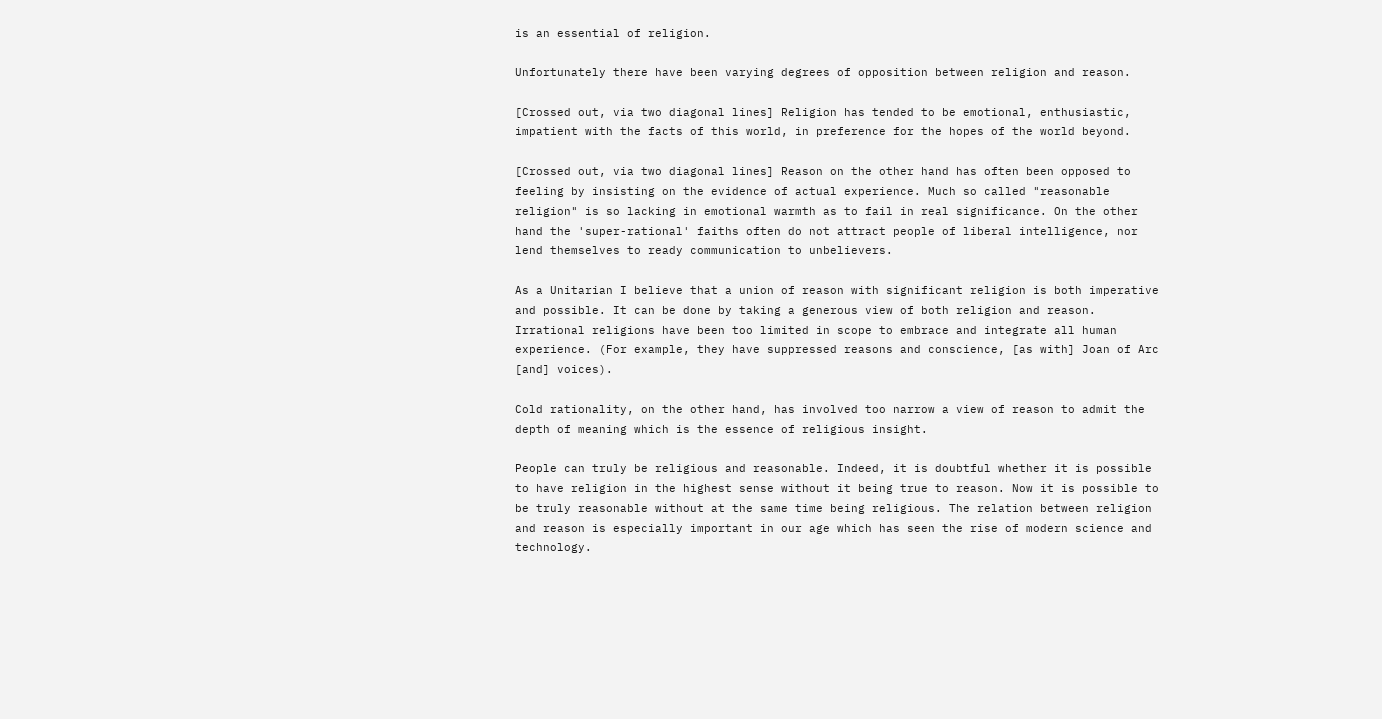is an essential of religion.

Unfortunately there have been varying degrees of opposition between religion and reason.

[Crossed out, via two diagonal lines] Religion has tended to be emotional, enthusiastic, impatient with the facts of this world, in preference for the hopes of the world beyond.

[Crossed out, via two diagonal lines] Reason on the other hand has often been opposed to feeling by insisting on the evidence of actual experience. Much so called "reasonable religion" is so lacking in emotional warmth as to fail in real significance. On the other hand the 'super-rational' faiths often do not attract people of liberal intelligence, nor lend themselves to ready communication to unbelievers.

As a Unitarian I believe that a union of reason with significant religion is both imperative and possible. It can be done by taking a generous view of both religion and reason. Irrational religions have been too limited in scope to embrace and integrate all human experience. (For example, they have suppressed reasons and conscience, [as with] Joan of Arc [and] voices).

Cold rationality, on the other hand, has involved too narrow a view of reason to admit the depth of meaning which is the essence of religious insight.

People can truly be religious and reasonable. Indeed, it is doubtful whether it is possible to have religion in the highest sense without it being true to reason. Now it is possible to be truly reasonable without at the same time being religious. The relation between religion and reason is especially important in our age which has seen the rise of modern science and technology.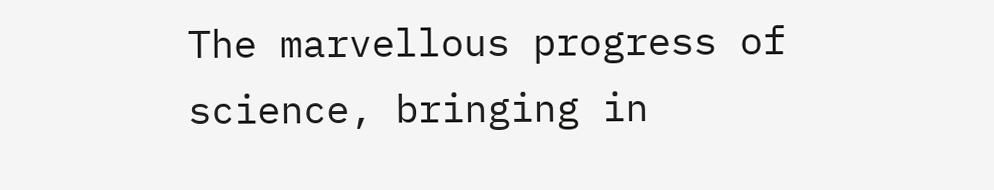The marvellous progress of science, bringing in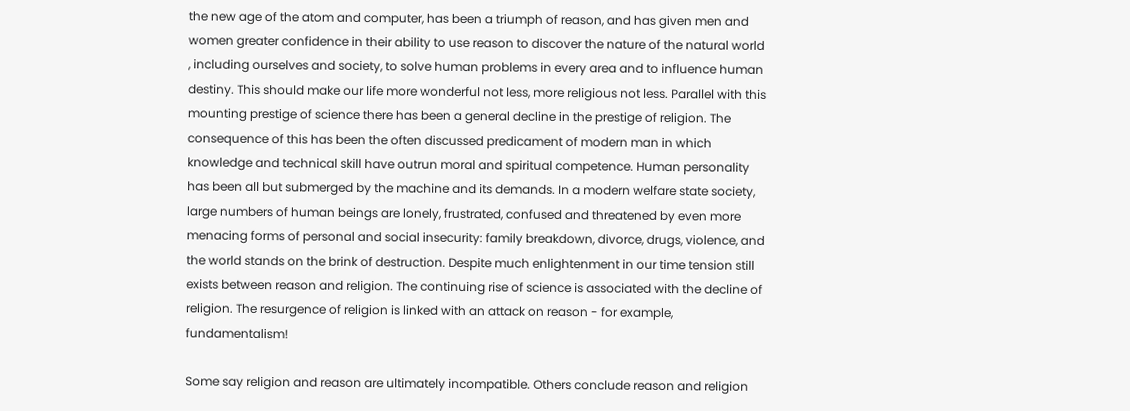the new age of the atom and computer, has been a triumph of reason, and has given men and women greater confidence in their ability to use reason to discover the nature of the natural world , including ourselves and society, to solve human problems in every area and to influence human destiny. This should make our life more wonderful not less, more religious not less. Parallel with this mounting prestige of science there has been a general decline in the prestige of religion. The consequence of this has been the often discussed predicament of modern man in which knowledge and technical skill have outrun moral and spiritual competence. Human personality has been all but submerged by the machine and its demands. In a modern welfare state society, large numbers of human beings are lonely, frustrated, confused and threatened by even more menacing forms of personal and social insecurity: family breakdown, divorce, drugs, violence, and the world stands on the brink of destruction. Despite much enlightenment in our time tension still exists between reason and religion. The continuing rise of science is associated with the decline of religion. The resurgence of religion is linked with an attack on reason - for example, fundamentalism!

Some say religion and reason are ultimately incompatible. Others conclude reason and religion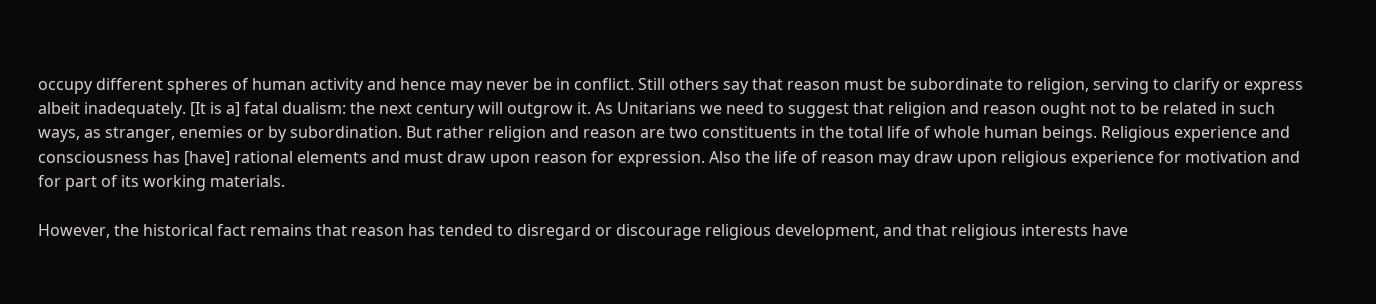occupy different spheres of human activity and hence may never be in conflict. Still others say that reason must be subordinate to religion, serving to clarify or express albeit inadequately. [It is a] fatal dualism: the next century will outgrow it. As Unitarians we need to suggest that religion and reason ought not to be related in such ways, as stranger, enemies or by subordination. But rather religion and reason are two constituents in the total life of whole human beings. Religious experience and consciousness has [have] rational elements and must draw upon reason for expression. Also the life of reason may draw upon religious experience for motivation and for part of its working materials.

However, the historical fact remains that reason has tended to disregard or discourage religious development, and that religious interests have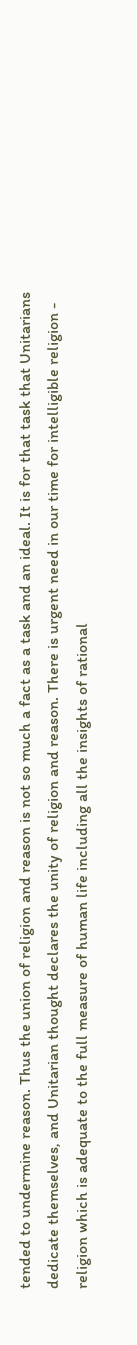tended to undermine reason. Thus the union of religion and reason is not so much a fact as a task and an ideal. It is for that task that Unitarians dedicate themselves, and Unitarian thought declares the unity of religion and reason. There is urgent need in our time for intelligible religion - religion which is adequate to the full measure of human life including all the insights of rational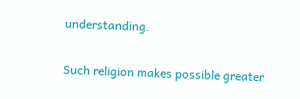understanding.

Such religion makes possible greater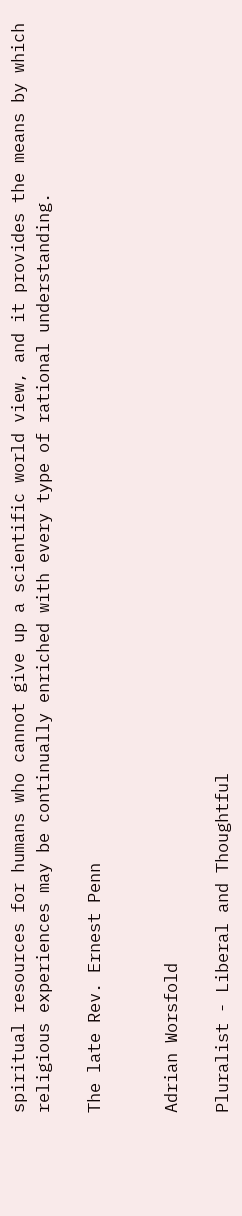spiritual resources for humans who cannot give up a scientific world view, and it provides the means by which religious experiences may be continually enriched with every type of rational understanding.

The late Rev. Ernest Penn


Adrian Worsfold

Pluralist - Liberal and Thoughtful